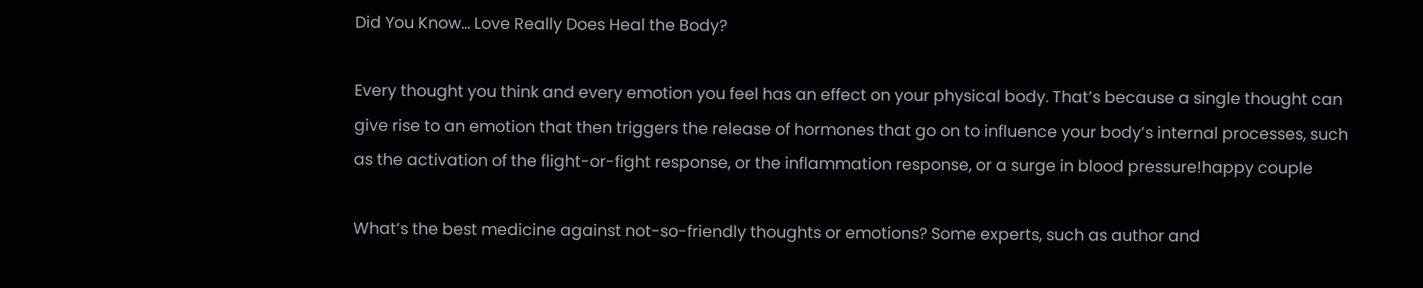Did You Know… Love Really Does Heal the Body?

Every thought you think and every emotion you feel has an effect on your physical body. That’s because a single thought can give rise to an emotion that then triggers the release of hormones that go on to influence your body’s internal processes, such as the activation of the flight-or-fight response, or the inflammation response, or a surge in blood pressure!happy couple

What’s the best medicine against not-so-friendly thoughts or emotions? Some experts, such as author and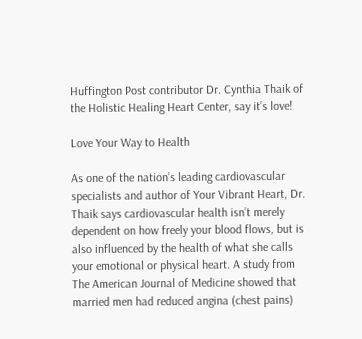Huffington Post contributor Dr. Cynthia Thaik of the Holistic Healing Heart Center, say it’s love!

Love Your Way to Health

As one of the nation’s leading cardiovascular specialists and author of Your Vibrant Heart, Dr. Thaik says cardiovascular health isn’t merely dependent on how freely your blood flows, but is also influenced by the health of what she calls your emotional or physical heart. A study from The American Journal of Medicine showed that married men had reduced angina (chest pains)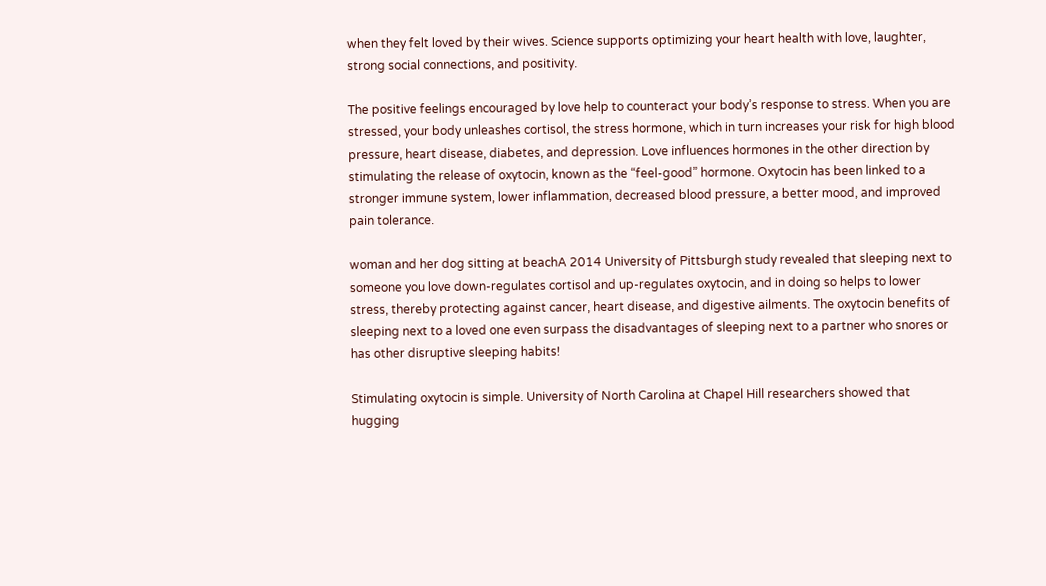when they felt loved by their wives. Science supports optimizing your heart health with love, laughter, strong social connections, and positivity.

The positive feelings encouraged by love help to counteract your body’s response to stress. When you are stressed, your body unleashes cortisol, the stress hormone, which in turn increases your risk for high blood pressure, heart disease, diabetes, and depression. Love influences hormones in the other direction by stimulating the release of oxytocin, known as the “feel-good” hormone. Oxytocin has been linked to a stronger immune system, lower inflammation, decreased blood pressure, a better mood, and improved pain tolerance.

woman and her dog sitting at beachA 2014 University of Pittsburgh study revealed that sleeping next to someone you love down-regulates cortisol and up-regulates oxytocin, and in doing so helps to lower stress, thereby protecting against cancer, heart disease, and digestive ailments. The oxytocin benefits of sleeping next to a loved one even surpass the disadvantages of sleeping next to a partner who snores or has other disruptive sleeping habits!

Stimulating oxytocin is simple. University of North Carolina at Chapel Hill researchers showed that hugging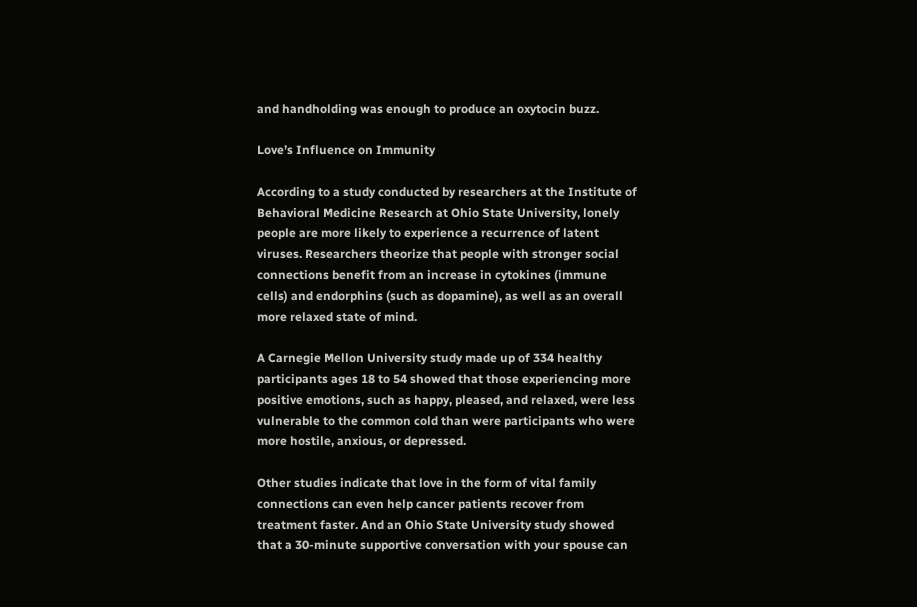and handholding was enough to produce an oxytocin buzz.

Love’s Influence on Immunity

According to a study conducted by researchers at the Institute of Behavioral Medicine Research at Ohio State University, lonely people are more likely to experience a recurrence of latent viruses. Researchers theorize that people with stronger social connections benefit from an increase in cytokines (immune cells) and endorphins (such as dopamine), as well as an overall more relaxed state of mind.

A Carnegie Mellon University study made up of 334 healthy participants ages 18 to 54 showed that those experiencing more positive emotions, such as happy, pleased, and relaxed, were less vulnerable to the common cold than were participants who were more hostile, anxious, or depressed.

Other studies indicate that love in the form of vital family connections can even help cancer patients recover from treatment faster. And an Ohio State University study showed that a 30-minute supportive conversation with your spouse can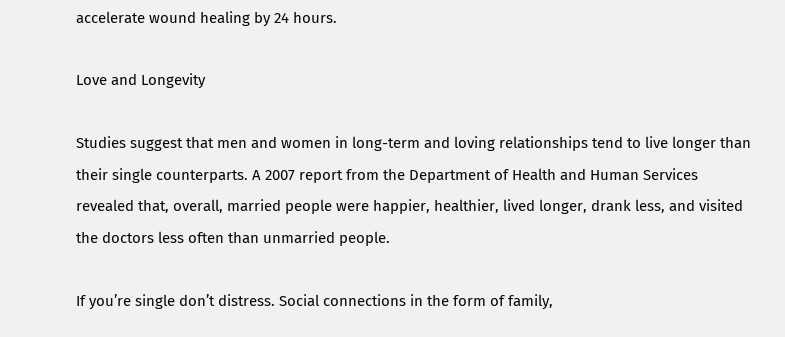accelerate wound healing by 24 hours.

Love and Longevity

Studies suggest that men and women in long-term and loving relationships tend to live longer than their single counterparts. A 2007 report from the Department of Health and Human Services revealed that, overall, married people were happier, healthier, lived longer, drank less, and visited the doctors less often than unmarried people.

If you’re single don’t distress. Social connections in the form of family,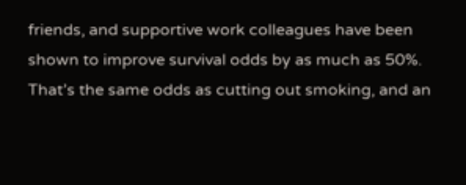friends, and supportive work colleagues have been shown to improve survival odds by as much as 50%. That’s the same odds as cutting out smoking, and an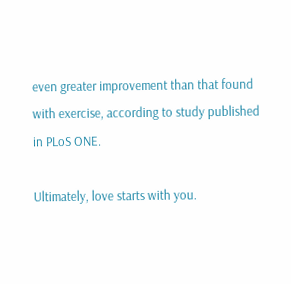even greater improvement than that found with exercise, according to study published in PLoS ONE.

Ultimately, love starts with you.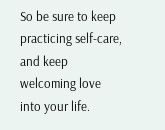So be sure to keep practicing self-care, and keep welcoming love into your life.